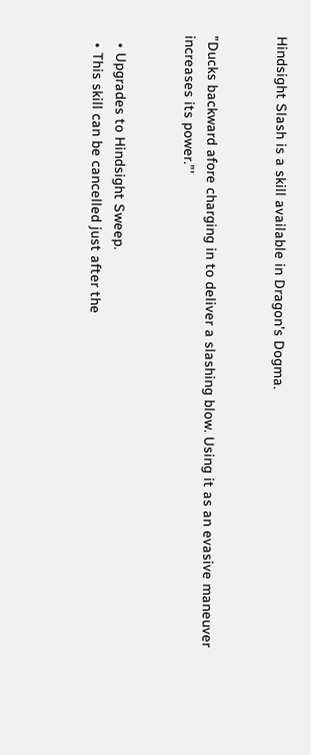Hindsight Slash is a skill available in Dragon's Dogma.


"Ducks backward afore charging in to deliver a slashing blow. Using it as an evasive maneuver increases its power."'


  • Upgrades to Hindsight Sweep.
  • This skill can be cancelled just after the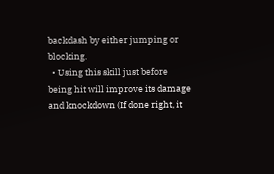backdash by either jumping or blocking.
  • Using this skill just before being hit will improve its damage and knockdown (If done right, it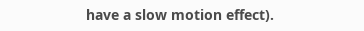have a slow motion effect).